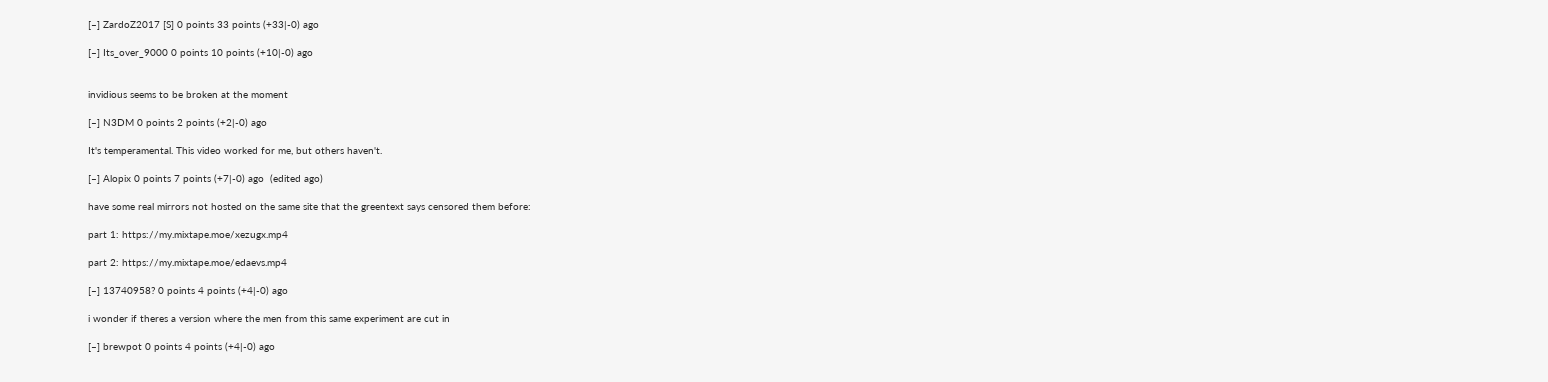[–] ZardoZ2017 [S] 0 points 33 points (+33|-0) ago

[–] Its_over_9000 0 points 10 points (+10|-0) ago


invidious seems to be broken at the moment

[–] N3DM 0 points 2 points (+2|-0) ago

It's temperamental. This video worked for me, but others haven't.

[–] Alopix 0 points 7 points (+7|-0) ago  (edited ago)

have some real mirrors not hosted on the same site that the greentext says censored them before:

part 1: https://my.mixtape.moe/xezugx.mp4

part 2: https://my.mixtape.moe/edaevs.mp4

[–] 13740958? 0 points 4 points (+4|-0) ago

i wonder if theres a version where the men from this same experiment are cut in

[–] brewpot 0 points 4 points (+4|-0) ago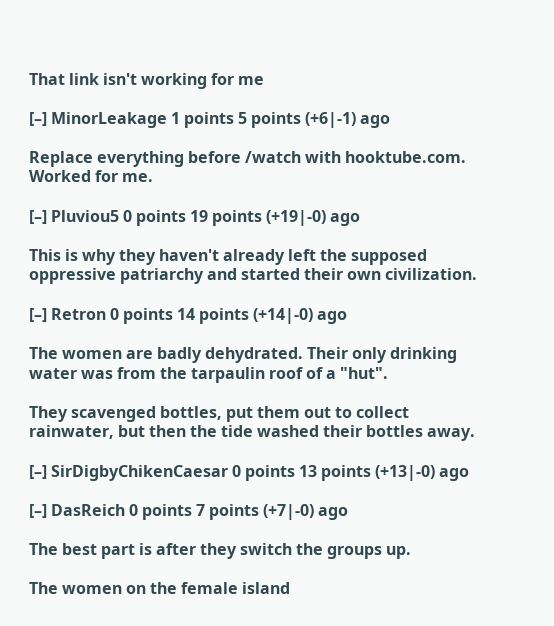That link isn't working for me

[–] MinorLeakage 1 points 5 points (+6|-1) ago

Replace everything before /watch with hooktube.com. Worked for me.

[–] Pluviou5 0 points 19 points (+19|-0) ago

This is why they haven't already left the supposed oppressive patriarchy and started their own civilization.

[–] Retron 0 points 14 points (+14|-0) ago

The women are badly dehydrated. Their only drinking water was from the tarpaulin roof of a "hut".

They scavenged bottles, put them out to collect rainwater, but then the tide washed their bottles away.

[–] SirDigbyChikenCaesar 0 points 13 points (+13|-0) ago

[–] DasReich 0 points 7 points (+7|-0) ago

The best part is after they switch the groups up.

The women on the female island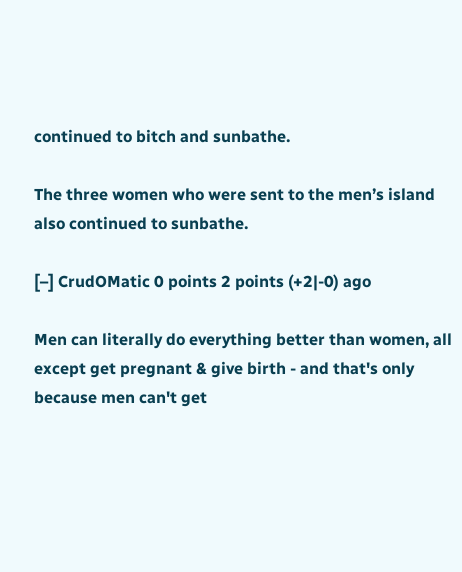continued to bitch and sunbathe.

The three women who were sent to the men’s island also continued to sunbathe.

[–] CrudOMatic 0 points 2 points (+2|-0) ago

Men can literally do everything better than women, all except get pregnant & give birth - and that's only because men can't get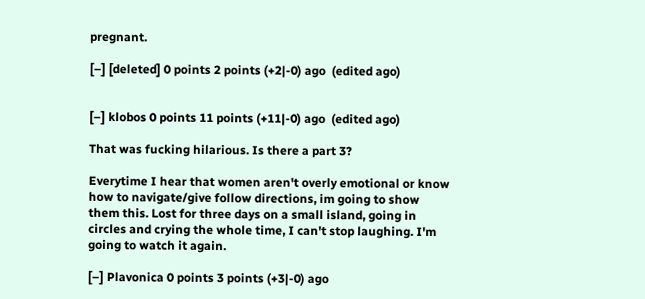pregnant.

[–] [deleted] 0 points 2 points (+2|-0) ago  (edited ago)


[–] klobos 0 points 11 points (+11|-0) ago  (edited ago)

That was fucking hilarious. Is there a part 3?

Everytime I hear that women aren't overly emotional or know how to navigate/give follow directions, im going to show them this. Lost for three days on a small island, going in circles and crying the whole time, I can't stop laughing. I'm going to watch it again.

[–] Plavonica 0 points 3 points (+3|-0) ago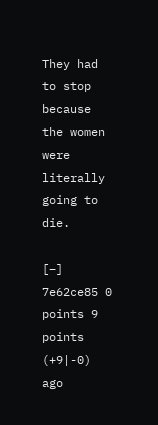They had to stop because the women were literally going to die.

[–] 7e62ce85 0 points 9 points (+9|-0) ago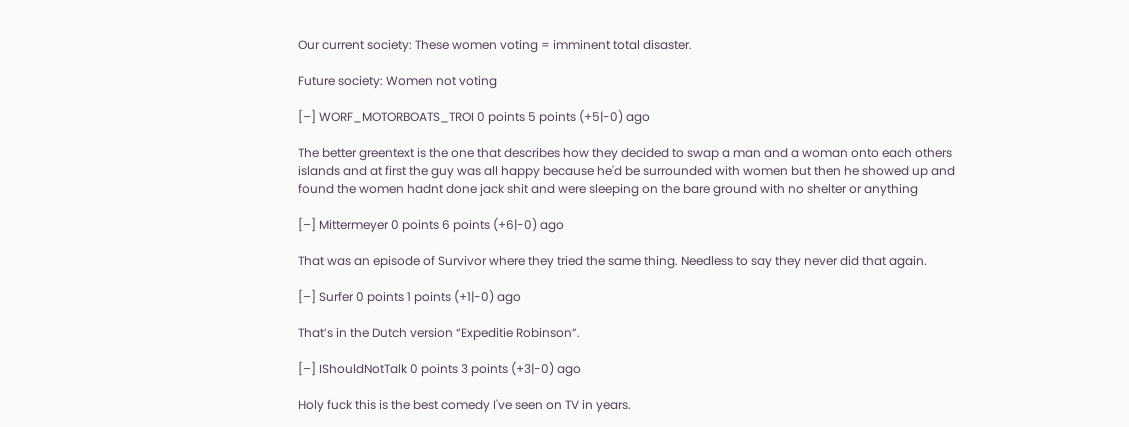Our current society: These women voting = imminent total disaster.

Future society: Women not voting

[–] WORF_MOTORBOATS_TROI 0 points 5 points (+5|-0) ago

The better greentext is the one that describes how they decided to swap a man and a woman onto each others islands and at first the guy was all happy because he'd be surrounded with women but then he showed up and found the women hadnt done jack shit and were sleeping on the bare ground with no shelter or anything

[–] Mittermeyer 0 points 6 points (+6|-0) ago

That was an episode of Survivor where they tried the same thing. Needless to say they never did that again.

[–] Surfer 0 points 1 points (+1|-0) ago

That’s in the Dutch version “Expeditie Robinson”.

[–] IShouldNotTalk 0 points 3 points (+3|-0) ago

Holy fuck this is the best comedy I've seen on TV in years.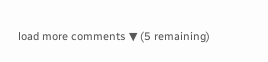load more comments ▼ (5 remaining)